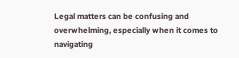Legal matters can be confusing and overwhelming, especially when it comes to navigating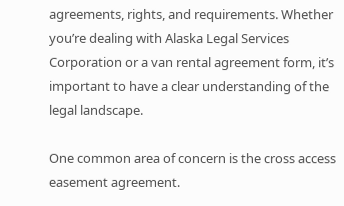agreements, rights, and requirements. Whether you’re dealing with Alaska Legal Services Corporation or a van rental agreement form, it’s important to have a clear understanding of the legal landscape.

One common area of concern is the cross access easement agreement.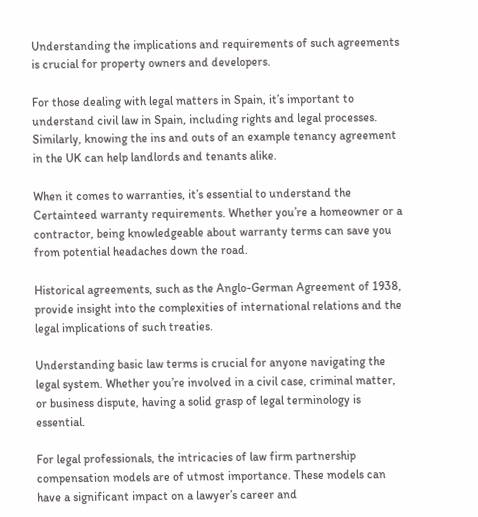Understanding the implications and requirements of such agreements is crucial for property owners and developers.

For those dealing with legal matters in Spain, it’s important to understand civil law in Spain, including rights and legal processes. Similarly, knowing the ins and outs of an example tenancy agreement in the UK can help landlords and tenants alike.

When it comes to warranties, it’s essential to understand the Certainteed warranty requirements. Whether you’re a homeowner or a contractor, being knowledgeable about warranty terms can save you from potential headaches down the road.

Historical agreements, such as the Anglo-German Agreement of 1938, provide insight into the complexities of international relations and the legal implications of such treaties.

Understanding basic law terms is crucial for anyone navigating the legal system. Whether you’re involved in a civil case, criminal matter, or business dispute, having a solid grasp of legal terminology is essential.

For legal professionals, the intricacies of law firm partnership compensation models are of utmost importance. These models can have a significant impact on a lawyer’s career and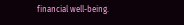financial well-being.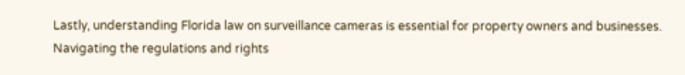Lastly, understanding Florida law on surveillance cameras is essential for property owners and businesses. Navigating the regulations and rights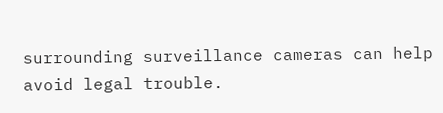surrounding surveillance cameras can help avoid legal trouble.